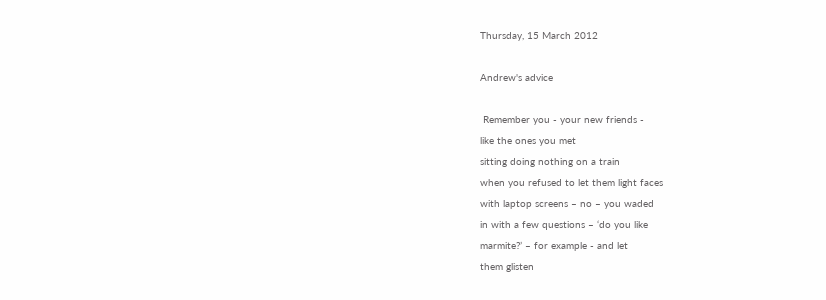Thursday, 15 March 2012

Andrew's advice

 Remember you - your new friends -
like the ones you met
sitting doing nothing on a train
when you refused to let them light faces
with laptop screens – no – you waded
in with a few questions – ‘do you like
marmite?’ – for example - and let
them glisten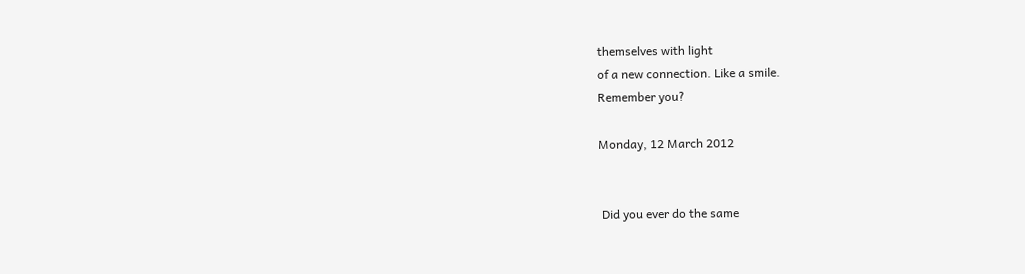themselves with light
of a new connection. Like a smile.
Remember you?

Monday, 12 March 2012


 Did you ever do the same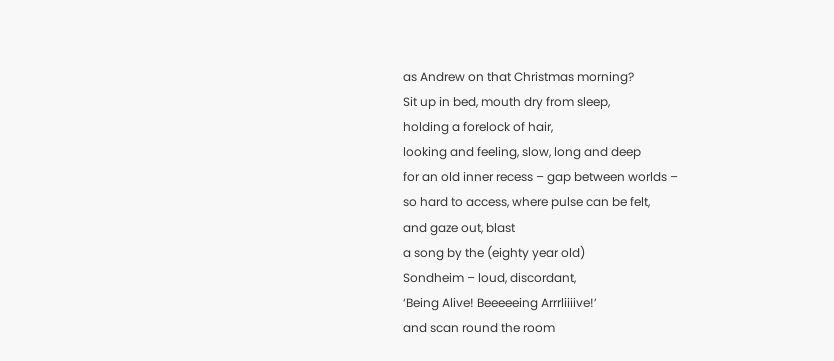as Andrew on that Christmas morning?
Sit up in bed, mouth dry from sleep,
holding a forelock of hair,
looking and feeling, slow, long and deep
for an old inner recess – gap between worlds –
so hard to access, where pulse can be felt,
and gaze out, blast
a song by the (eighty year old)
Sondheim – loud, discordant,
‘Being Alive! Beeeeeing Arrrliiiive!’
and scan round the room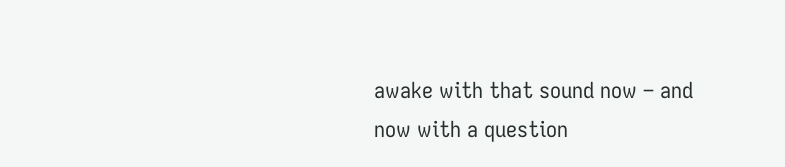awake with that sound now – and now with a question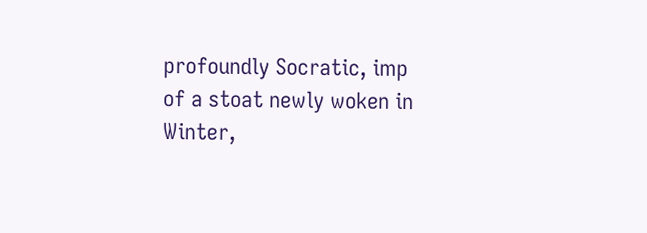profoundly Socratic, imp
of a stoat newly woken in Winter,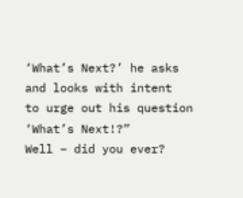‘What’s Next?’ he asks and looks with intent
to urge out his question ‘What’s Next!?”
Well – did you ever?